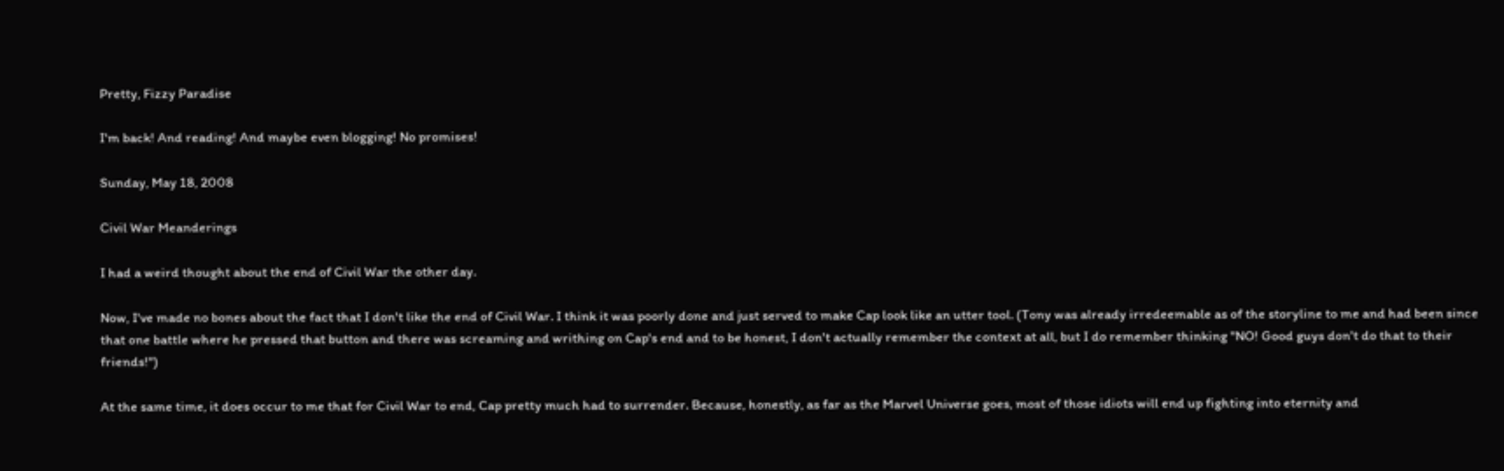Pretty, Fizzy Paradise

I'm back! And reading! And maybe even blogging! No promises!

Sunday, May 18, 2008

Civil War Meanderings

I had a weird thought about the end of Civil War the other day.

Now, I've made no bones about the fact that I don't like the end of Civil War. I think it was poorly done and just served to make Cap look like an utter tool. (Tony was already irredeemable as of the storyline to me and had been since that one battle where he pressed that button and there was screaming and writhing on Cap's end and to be honest, I don't actually remember the context at all, but I do remember thinking "NO! Good guys don't do that to their friends!")

At the same time, it does occur to me that for Civil War to end, Cap pretty much had to surrender. Because, honestly, as far as the Marvel Universe goes, most of those idiots will end up fighting into eternity and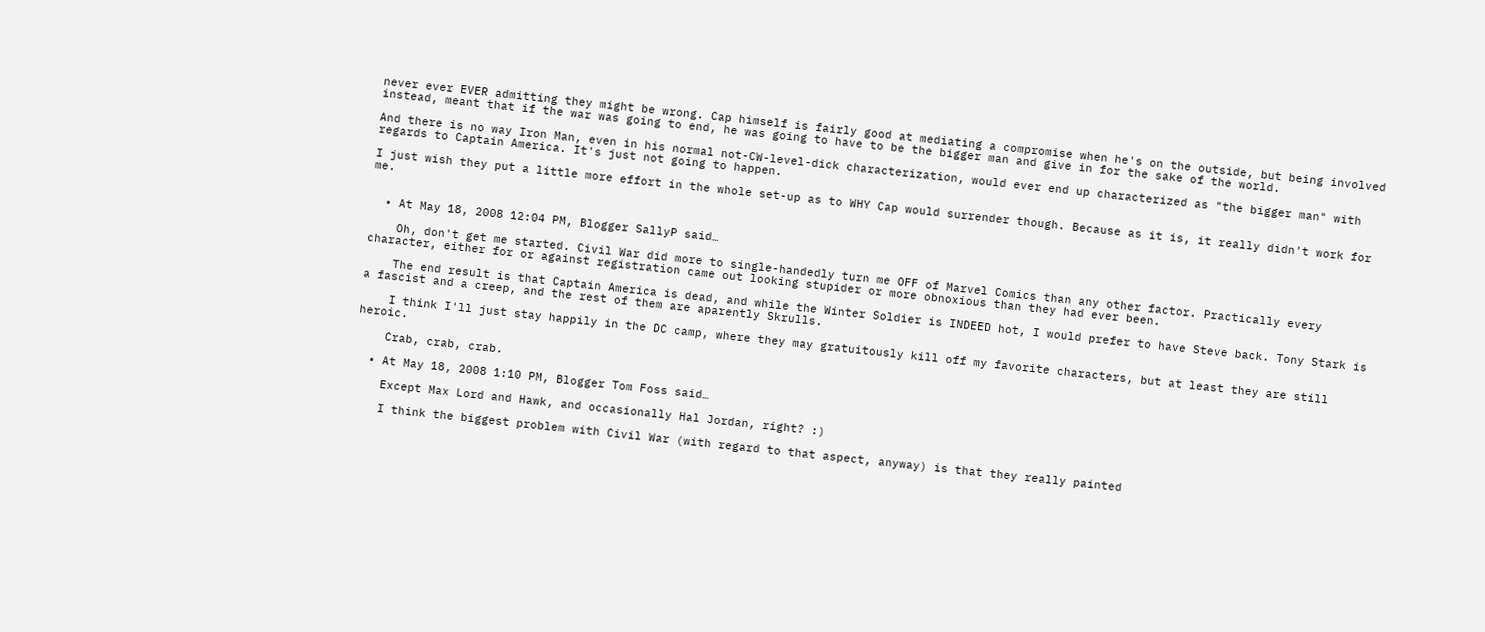never ever EVER admitting they might be wrong. Cap himself is fairly good at mediating a compromise when he's on the outside, but being involved instead, meant that if the war was going to end, he was going to have to be the bigger man and give in for the sake of the world.

And there is no way Iron Man, even in his normal not-CW-level-dick characterization, would ever end up characterized as "the bigger man" with regards to Captain America. It's just not going to happen.

I just wish they put a little more effort in the whole set-up as to WHY Cap would surrender though. Because as it is, it really didn't work for me.


  • At May 18, 2008 12:04 PM, Blogger SallyP said…

    Oh, don't get me started. Civil War did more to single-handedly turn me OFF of Marvel Comics than any other factor. Practically every character, either for or against registration came out looking stupider or more obnoxious than they had ever been.

    The end result is that Captain America is dead, and while the Winter Soldier is INDEED hot, I would prefer to have Steve back. Tony Stark is a fascist and a creep, and the rest of them are aparently Skrulls.

    I think I'll just stay happily in the DC camp, where they may gratuitously kill off my favorite characters, but at least they are still heroic.

    Crab, crab, crab.

  • At May 18, 2008 1:10 PM, Blogger Tom Foss said…

    Except Max Lord and Hawk, and occasionally Hal Jordan, right? :)

    I think the biggest problem with Civil War (with regard to that aspect, anyway) is that they really painted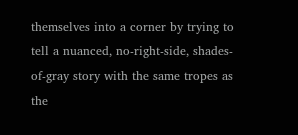themselves into a corner by trying to tell a nuanced, no-right-side, shades-of-gray story with the same tropes as the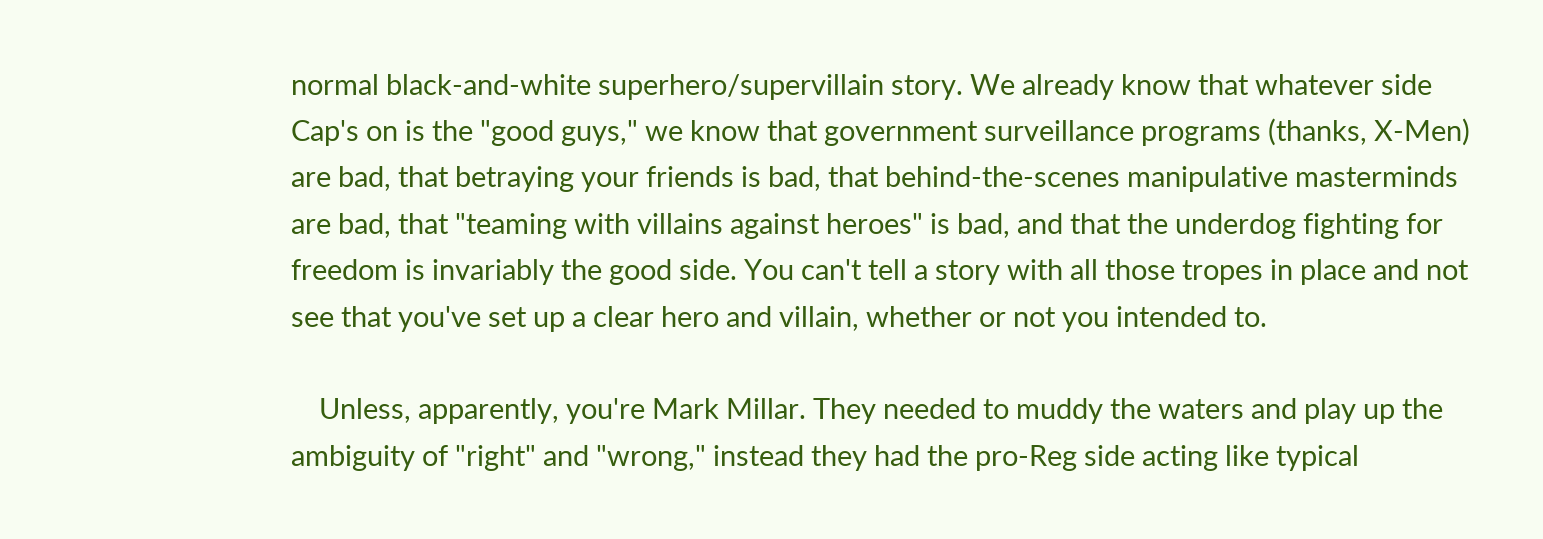normal black-and-white superhero/supervillain story. We already know that whatever side Cap's on is the "good guys," we know that government surveillance programs (thanks, X-Men) are bad, that betraying your friends is bad, that behind-the-scenes manipulative masterminds are bad, that "teaming with villains against heroes" is bad, and that the underdog fighting for freedom is invariably the good side. You can't tell a story with all those tropes in place and not see that you've set up a clear hero and villain, whether or not you intended to.

    Unless, apparently, you're Mark Millar. They needed to muddy the waters and play up the ambiguity of "right" and "wrong," instead they had the pro-Reg side acting like typical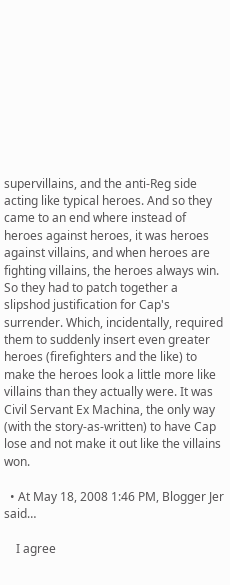supervillains, and the anti-Reg side acting like typical heroes. And so they came to an end where instead of heroes against heroes, it was heroes against villains, and when heroes are fighting villains, the heroes always win. So they had to patch together a slipshod justification for Cap's surrender. Which, incidentally, required them to suddenly insert even greater heroes (firefighters and the like) to make the heroes look a little more like villains than they actually were. It was Civil Servant Ex Machina, the only way (with the story-as-written) to have Cap lose and not make it out like the villains won.

  • At May 18, 2008 1:46 PM, Blogger Jer said…

    I agree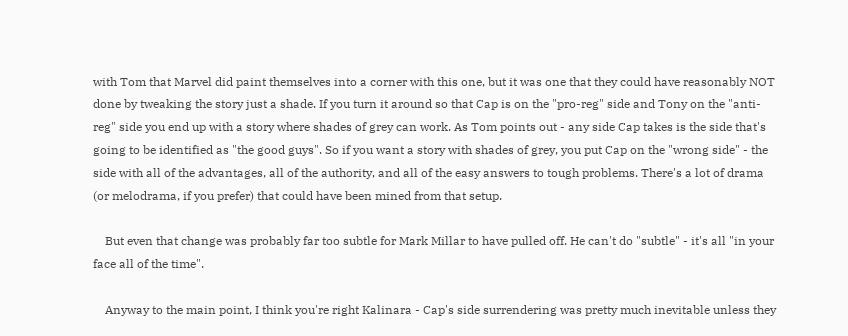with Tom that Marvel did paint themselves into a corner with this one, but it was one that they could have reasonably NOT done by tweaking the story just a shade. If you turn it around so that Cap is on the "pro-reg" side and Tony on the "anti-reg" side you end up with a story where shades of grey can work. As Tom points out - any side Cap takes is the side that's going to be identified as "the good guys". So if you want a story with shades of grey, you put Cap on the "wrong side" - the side with all of the advantages, all of the authority, and all of the easy answers to tough problems. There's a lot of drama (or melodrama, if you prefer) that could have been mined from that setup.

    But even that change was probably far too subtle for Mark Millar to have pulled off. He can't do "subtle" - it's all "in your face all of the time".

    Anyway to the main point, I think you're right Kalinara - Cap's side surrendering was pretty much inevitable unless they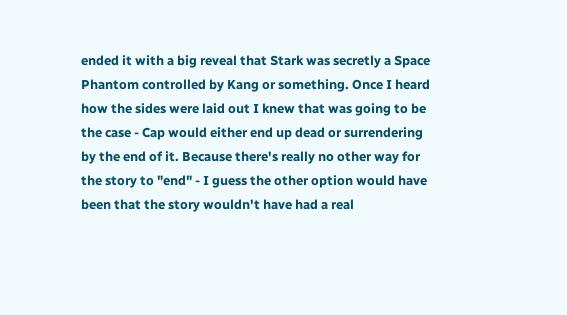ended it with a big reveal that Stark was secretly a Space Phantom controlled by Kang or something. Once I heard how the sides were laid out I knew that was going to be the case - Cap would either end up dead or surrendering by the end of it. Because there's really no other way for the story to "end" - I guess the other option would have been that the story wouldn't have had a real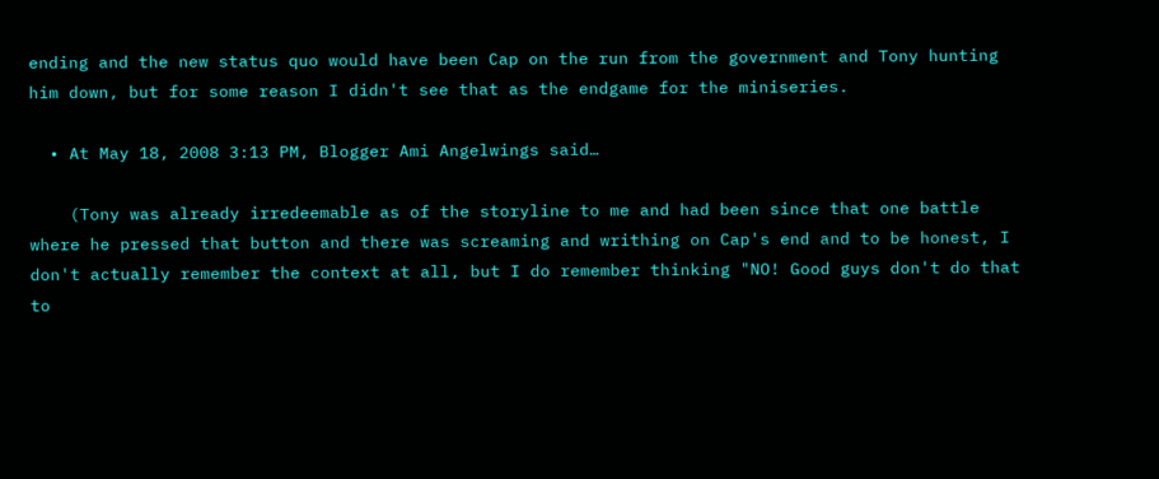ending and the new status quo would have been Cap on the run from the government and Tony hunting him down, but for some reason I didn't see that as the endgame for the miniseries.

  • At May 18, 2008 3:13 PM, Blogger Ami Angelwings said…

    (Tony was already irredeemable as of the storyline to me and had been since that one battle where he pressed that button and there was screaming and writhing on Cap's end and to be honest, I don't actually remember the context at all, but I do remember thinking "NO! Good guys don't do that to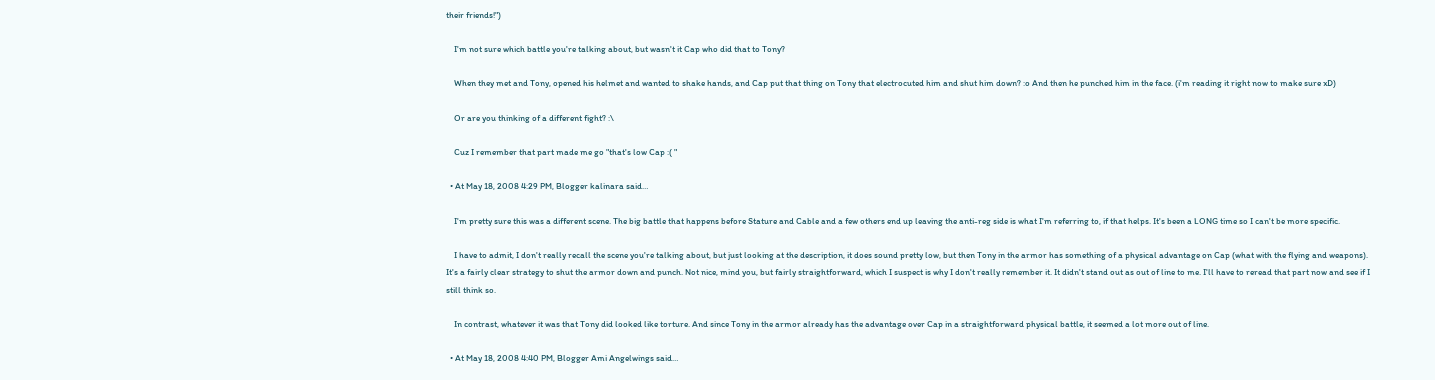their friends!")

    I'm not sure which battle you're talking about, but wasn't it Cap who did that to Tony?

    When they met and Tony, opened his helmet and wanted to shake hands, and Cap put that thing on Tony that electrocuted him and shut him down? :o And then he punched him in the face. (i'm reading it right now to make sure xD)

    Or are you thinking of a different fight? :\

    Cuz I remember that part made me go "that's low Cap :( "

  • At May 18, 2008 4:29 PM, Blogger kalinara said…

    I'm pretty sure this was a different scene. The big battle that happens before Stature and Cable and a few others end up leaving the anti-reg side is what I'm referring to, if that helps. It's been a LONG time so I can't be more specific.

    I have to admit, I don't really recall the scene you're talking about, but just looking at the description, it does sound pretty low, but then Tony in the armor has something of a physical advantage on Cap (what with the flying and weapons). It's a fairly clear strategy to shut the armor down and punch. Not nice, mind you, but fairly straightforward, which I suspect is why I don't really remember it. It didn't stand out as out of line to me. I'll have to reread that part now and see if I still think so.

    In contrast, whatever it was that Tony did looked like torture. And since Tony in the armor already has the advantage over Cap in a straightforward physical battle, it seemed a lot more out of line.

  • At May 18, 2008 4:40 PM, Blogger Ami Angelwings said…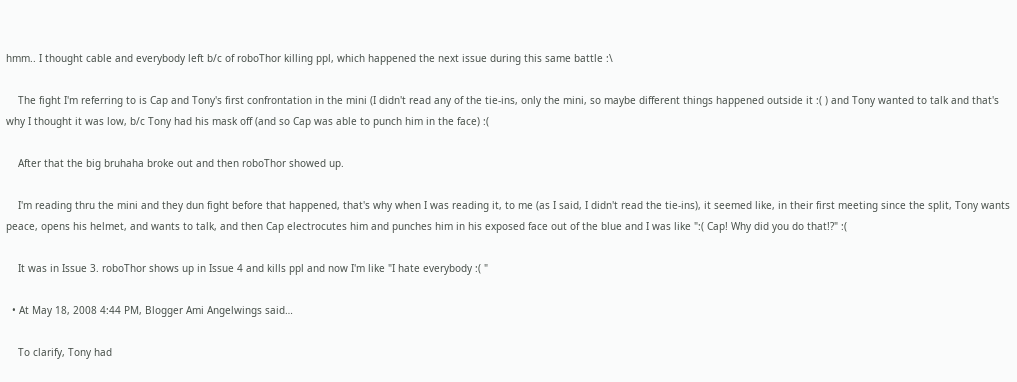hmm.. I thought cable and everybody left b/c of roboThor killing ppl, which happened the next issue during this same battle :\

    The fight I'm referring to is Cap and Tony's first confrontation in the mini (I didn't read any of the tie-ins, only the mini, so maybe different things happened outside it :( ) and Tony wanted to talk and that's why I thought it was low, b/c Tony had his mask off (and so Cap was able to punch him in the face) :(

    After that the big bruhaha broke out and then roboThor showed up.

    I'm reading thru the mini and they dun fight before that happened, that's why when I was reading it, to me (as I said, I didn't read the tie-ins), it seemed like, in their first meeting since the split, Tony wants peace, opens his helmet, and wants to talk, and then Cap electrocutes him and punches him in his exposed face out of the blue and I was like ":( Cap! Why did you do that!?" :(

    It was in Issue 3. roboThor shows up in Issue 4 and kills ppl and now I'm like "I hate everybody :( "

  • At May 18, 2008 4:44 PM, Blogger Ami Angelwings said…

    To clarify, Tony had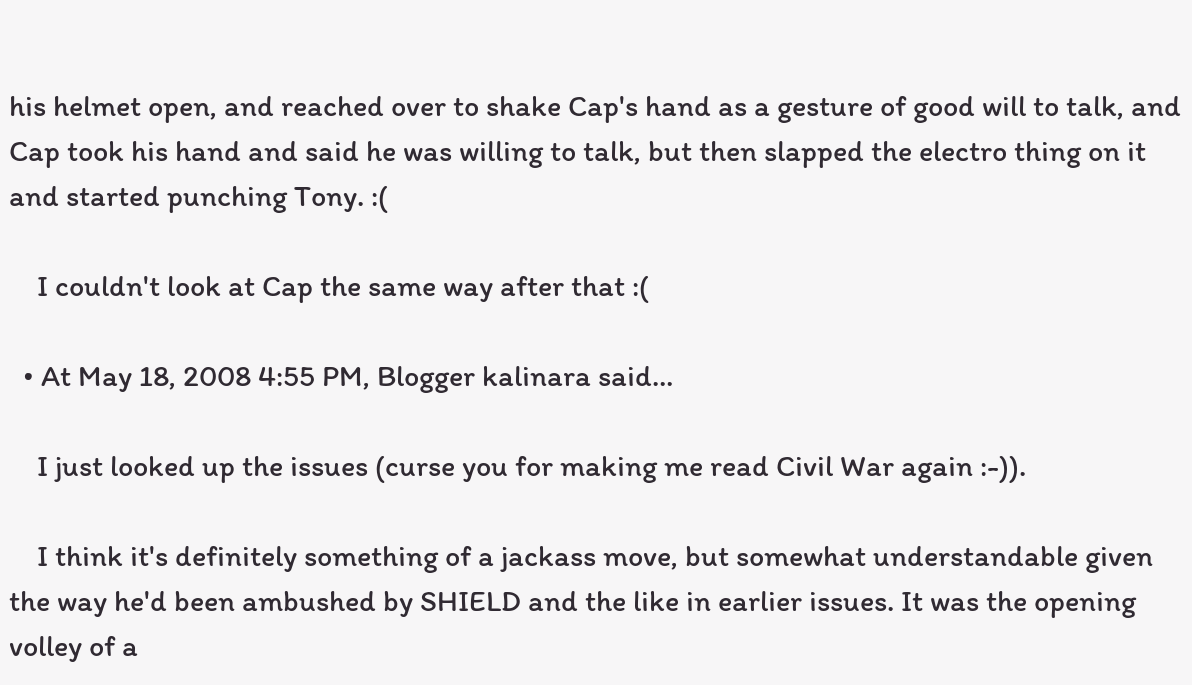his helmet open, and reached over to shake Cap's hand as a gesture of good will to talk, and Cap took his hand and said he was willing to talk, but then slapped the electro thing on it and started punching Tony. :(

    I couldn't look at Cap the same way after that :(

  • At May 18, 2008 4:55 PM, Blogger kalinara said…

    I just looked up the issues (curse you for making me read Civil War again :-)).

    I think it's definitely something of a jackass move, but somewhat understandable given the way he'd been ambushed by SHIELD and the like in earlier issues. It was the opening volley of a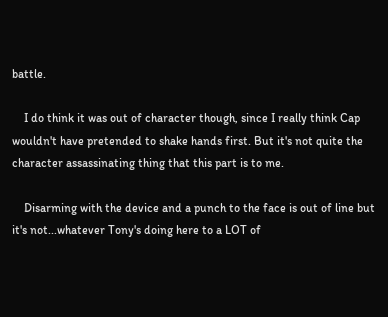battle.

    I do think it was out of character though, since I really think Cap wouldn't have pretended to shake hands first. But it's not quite the character assassinating thing that this part is to me.

    Disarming with the device and a punch to the face is out of line but it's not...whatever Tony's doing here to a LOT of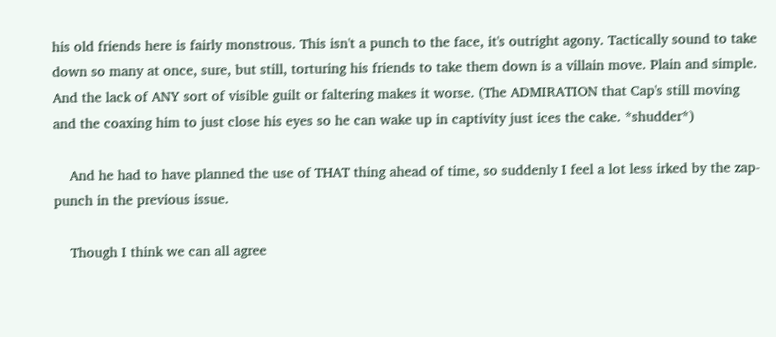his old friends here is fairly monstrous. This isn't a punch to the face, it's outright agony. Tactically sound to take down so many at once, sure, but still, torturing his friends to take them down is a villain move. Plain and simple. And the lack of ANY sort of visible guilt or faltering makes it worse. (The ADMIRATION that Cap's still moving and the coaxing him to just close his eyes so he can wake up in captivity just ices the cake. *shudder*)

    And he had to have planned the use of THAT thing ahead of time, so suddenly I feel a lot less irked by the zap-punch in the previous issue.

    Though I think we can all agree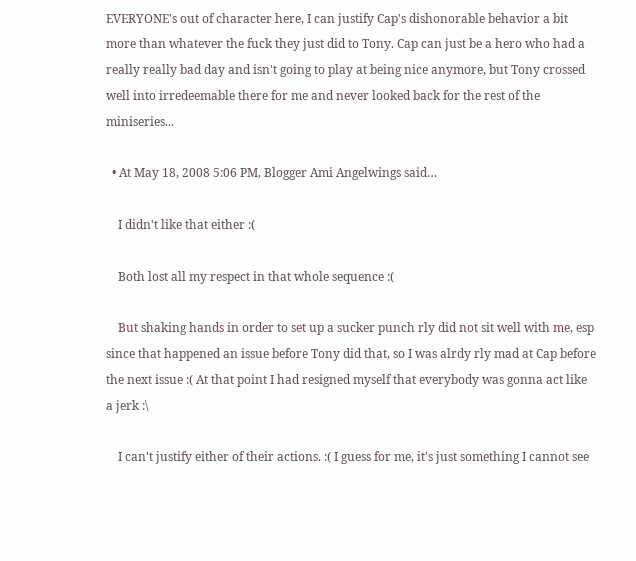EVERYONE's out of character here, I can justify Cap's dishonorable behavior a bit more than whatever the fuck they just did to Tony. Cap can just be a hero who had a really really bad day and isn't going to play at being nice anymore, but Tony crossed well into irredeemable there for me and never looked back for the rest of the miniseries...

  • At May 18, 2008 5:06 PM, Blogger Ami Angelwings said…

    I didn't like that either :(

    Both lost all my respect in that whole sequence :(

    But shaking hands in order to set up a sucker punch rly did not sit well with me, esp since that happened an issue before Tony did that, so I was alrdy rly mad at Cap before the next issue :( At that point I had resigned myself that everybody was gonna act like a jerk :\

    I can't justify either of their actions. :( I guess for me, it's just something I cannot see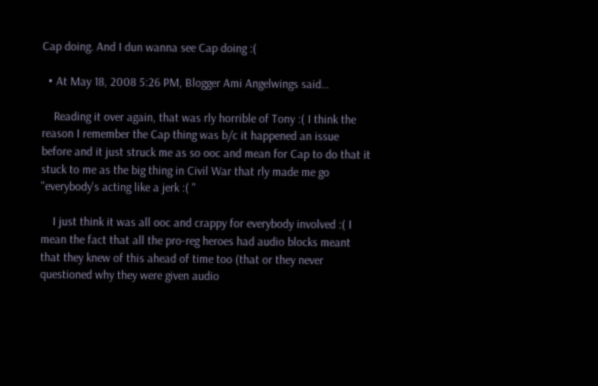Cap doing. And I dun wanna see Cap doing :(

  • At May 18, 2008 5:26 PM, Blogger Ami Angelwings said…

    Reading it over again, that was rly horrible of Tony :( I think the reason I remember the Cap thing was b/c it happened an issue before and it just struck me as so ooc and mean for Cap to do that it stuck to me as the big thing in Civil War that rly made me go "everybody's acting like a jerk :( "

    I just think it was all ooc and crappy for everybody involved :( I mean the fact that all the pro-reg heroes had audio blocks meant that they knew of this ahead of time too (that or they never questioned why they were given audio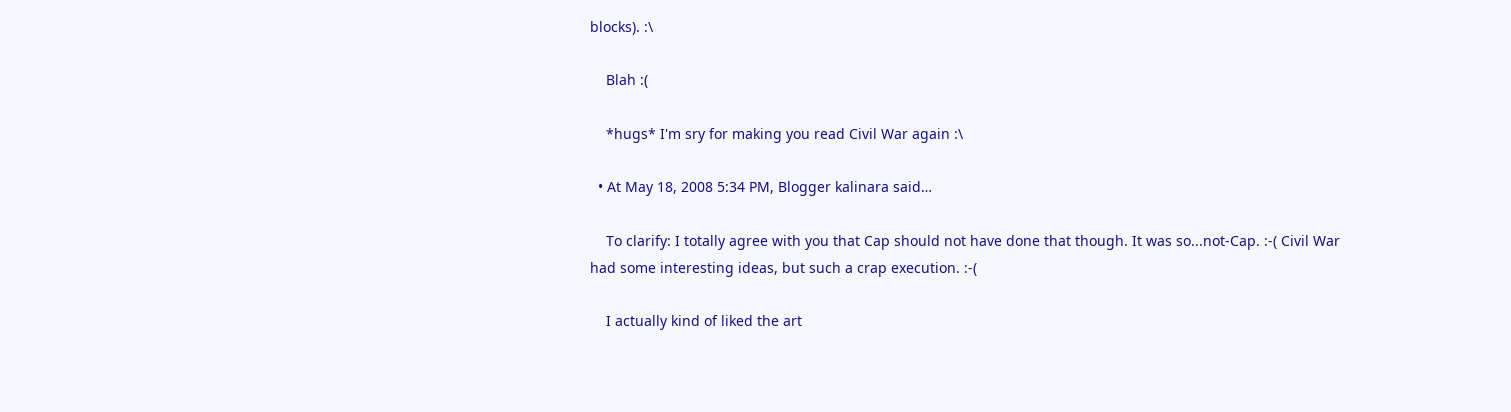blocks). :\

    Blah :(

    *hugs* I'm sry for making you read Civil War again :\

  • At May 18, 2008 5:34 PM, Blogger kalinara said…

    To clarify: I totally agree with you that Cap should not have done that though. It was so...not-Cap. :-( Civil War had some interesting ideas, but such a crap execution. :-(

    I actually kind of liked the art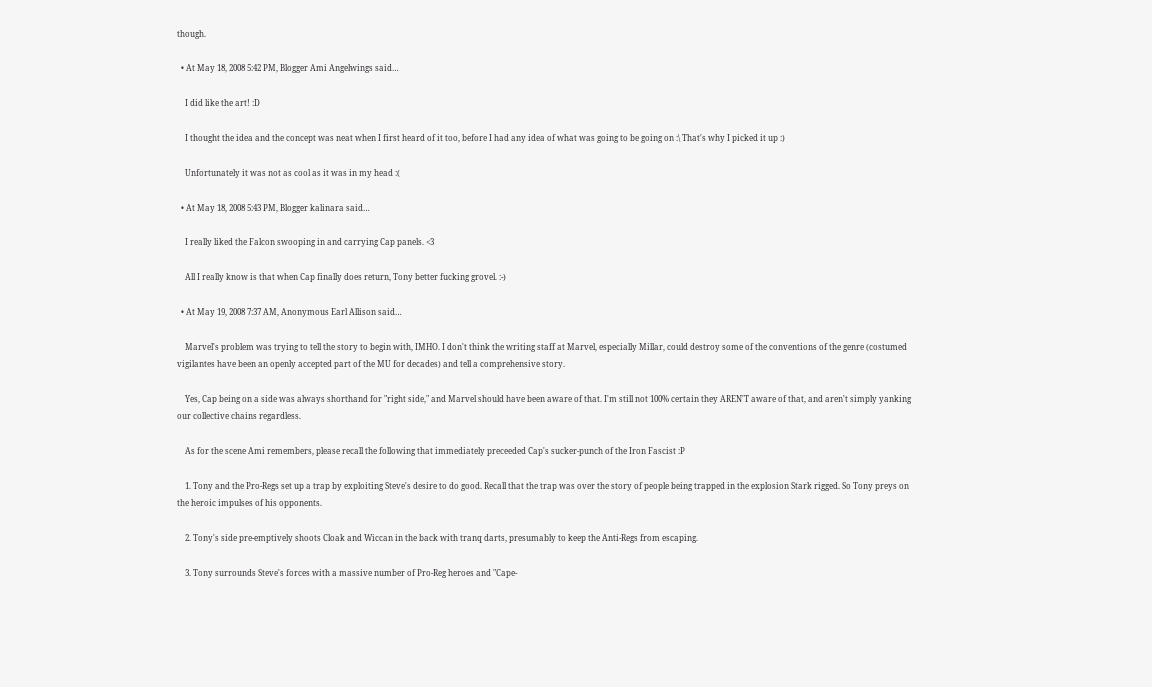though.

  • At May 18, 2008 5:42 PM, Blogger Ami Angelwings said…

    I did like the art! :D

    I thought the idea and the concept was neat when I first heard of it too, before I had any idea of what was going to be going on :\ That's why I picked it up :)

    Unfortunately it was not as cool as it was in my head :(

  • At May 18, 2008 5:43 PM, Blogger kalinara said…

    I really liked the Falcon swooping in and carrying Cap panels. <3

    All I really know is that when Cap finally does return, Tony better fucking grovel. :-)

  • At May 19, 2008 7:37 AM, Anonymous Earl Allison said…

    Marvel's problem was trying to tell the story to begin with, IMHO. I don't think the writing staff at Marvel, especially Millar, could destroy some of the conventions of the genre (costumed vigilantes have been an openly accepted part of the MU for decades) and tell a comprehensive story.

    Yes, Cap being on a side was always shorthand for "right side," and Marvel should have been aware of that. I'm still not 100% certain they AREN'T aware of that, and aren't simply yanking our collective chains regardless.

    As for the scene Ami remembers, please recall the following that immediately preceeded Cap's sucker-punch of the Iron Fascist :P

    1. Tony and the Pro-Regs set up a trap by exploiting Steve's desire to do good. Recall that the trap was over the story of people being trapped in the explosion Stark rigged. So Tony preys on the heroic impulses of his opponents.

    2. Tony's side pre-emptively shoots Cloak and Wiccan in the back with tranq darts, presumably to keep the Anti-Regs from escaping.

    3. Tony surrounds Steve's forces with a massive number of Pro-Reg heroes and "Cape-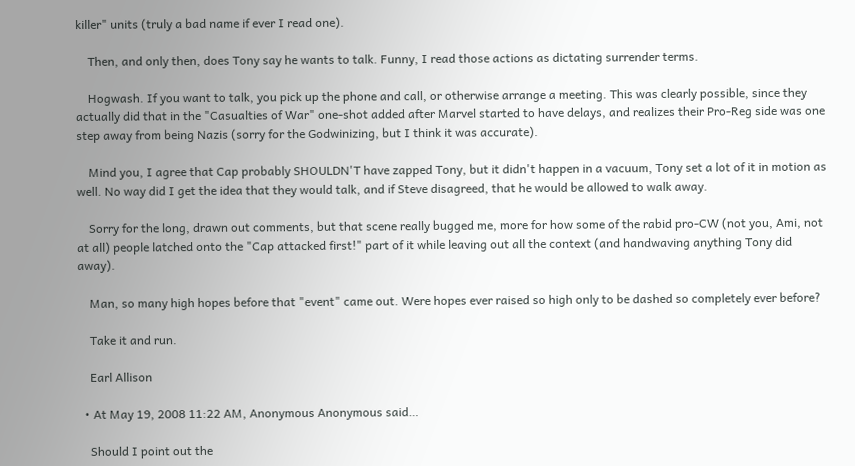killer" units (truly a bad name if ever I read one).

    Then, and only then, does Tony say he wants to talk. Funny, I read those actions as dictating surrender terms.

    Hogwash. If you want to talk, you pick up the phone and call, or otherwise arrange a meeting. This was clearly possible, since they actually did that in the "Casualties of War" one-shot added after Marvel started to have delays, and realizes their Pro-Reg side was one step away from being Nazis (sorry for the Godwinizing, but I think it was accurate).

    Mind you, I agree that Cap probably SHOULDN'T have zapped Tony, but it didn't happen in a vacuum, Tony set a lot of it in motion as well. No way did I get the idea that they would talk, and if Steve disagreed, that he would be allowed to walk away.

    Sorry for the long, drawn out comments, but that scene really bugged me, more for how some of the rabid pro-CW (not you, Ami, not at all) people latched onto the "Cap attacked first!" part of it while leaving out all the context (and handwaving anything Tony did away).

    Man, so many high hopes before that "event" came out. Were hopes ever raised so high only to be dashed so completely ever before?

    Take it and run.

    Earl Allison

  • At May 19, 2008 11:22 AM, Anonymous Anonymous said…

    Should I point out the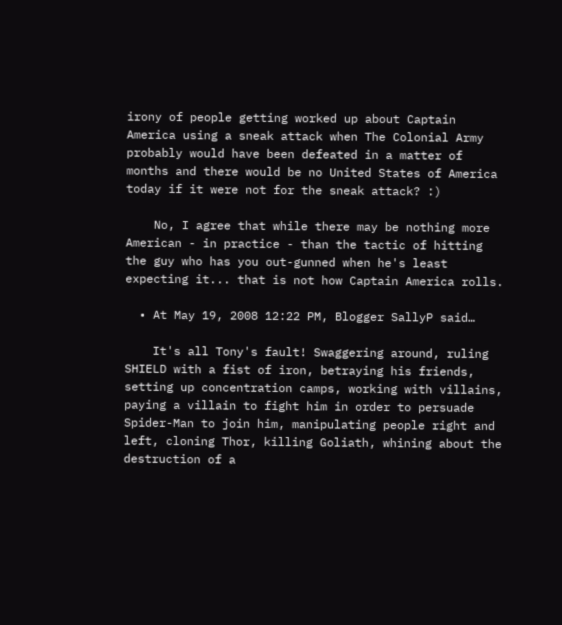irony of people getting worked up about Captain America using a sneak attack when The Colonial Army probably would have been defeated in a matter of months and there would be no United States of America today if it were not for the sneak attack? :)

    No, I agree that while there may be nothing more American - in practice - than the tactic of hitting the guy who has you out-gunned when he's least expecting it... that is not how Captain America rolls.

  • At May 19, 2008 12:22 PM, Blogger SallyP said…

    It's all Tony's fault! Swaggering around, ruling SHIELD with a fist of iron, betraying his friends, setting up concentration camps, working with villains, paying a villain to fight him in order to persuade Spider-Man to join him, manipulating people right and left, cloning Thor, killing Goliath, whining about the destruction of a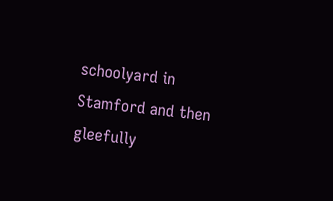schoolyard in Stamford and then gleefully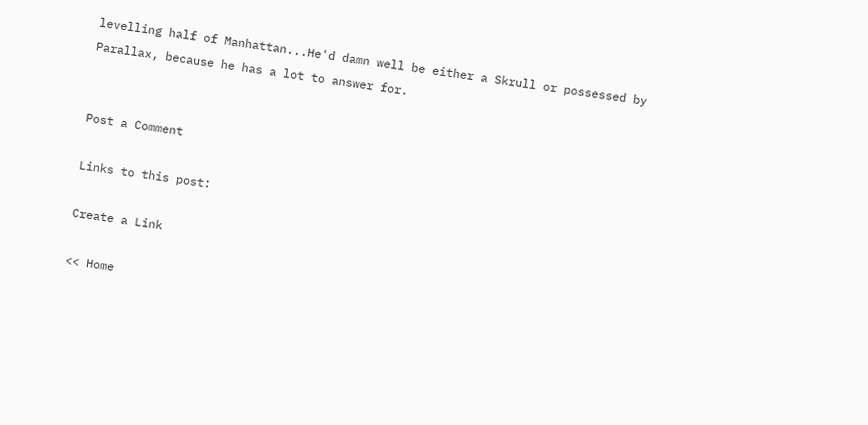levelling half of Manhattan...He'd damn well be either a Skrull or possessed by Parallax, because he has a lot to answer for.


Post a Comment

Links to this post:

Create a Link

<< Home